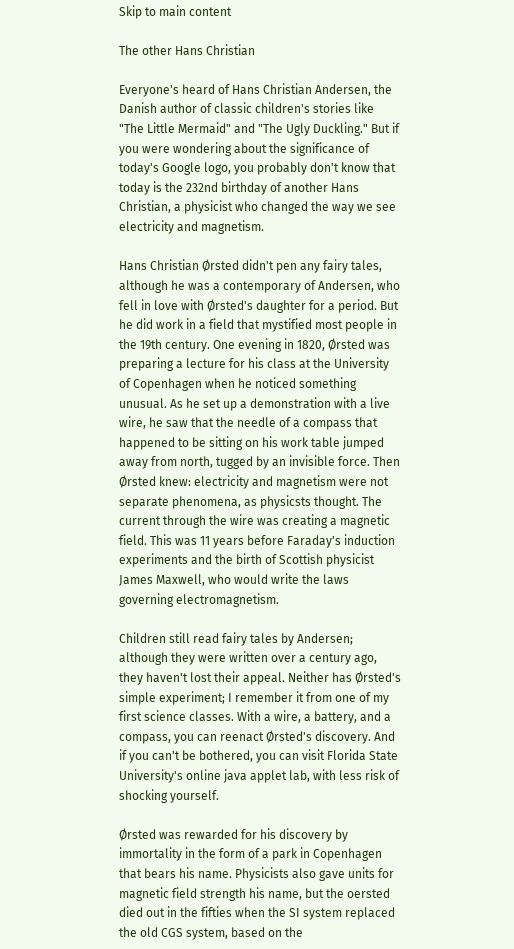Skip to main content

The other Hans Christian

Everyone's heard of Hans Christian Andersen, the Danish author of classic children's stories like "The Little Mermaid" and "The Ugly Duckling." But if you were wondering about the significance of today's Google logo, you probably don't know that today is the 232nd birthday of another Hans Christian, a physicist who changed the way we see electricity and magnetism.

Hans Christian Ørsted didn't pen any fairy tales, although he was a contemporary of Andersen, who fell in love with Ørsted's daughter for a period. But he did work in a field that mystified most people in the 19th century. One evening in 1820, Ørsted was preparing a lecture for his class at the University of Copenhagen when he noticed something unusual. As he set up a demonstration with a live wire, he saw that the needle of a compass that happened to be sitting on his work table jumped away from north, tugged by an invisible force. Then Ørsted knew: electricity and magnetism were not separate phenomena, as physicsts thought. The current through the wire was creating a magnetic field. This was 11 years before Faraday's induction experiments and the birth of Scottish physicist James Maxwell, who would write the laws governing electromagnetism.

Children still read fairy tales by Andersen; although they were written over a century ago, they haven't lost their appeal. Neither has Ørsted's simple experiment; I remember it from one of my first science classes. With a wire, a battery, and a compass, you can reenact Ørsted's discovery. And if you can't be bothered, you can visit Florida State University's online java applet lab, with less risk of shocking yourself.

Ørsted was rewarded for his discovery by immortality in the form of a park in Copenhagen that bears his name. Physicists also gave units for magnetic field strength his name, but the oersted died out in the fifties when the SI system replaced the old CGS system, based on the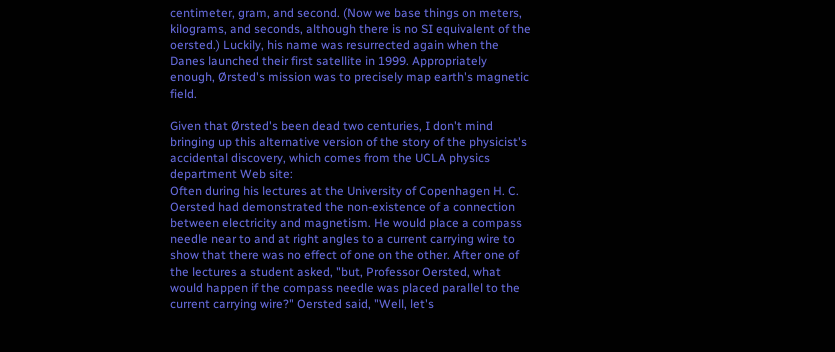centimeter, gram, and second. (Now we base things on meters, kilograms, and seconds, although there is no SI equivalent of the oersted.) Luckily, his name was resurrected again when the Danes launched their first satellite in 1999. Appropriately enough, Ørsted's mission was to precisely map earth's magnetic field.

Given that Ørsted's been dead two centuries, I don't mind bringing up this alternative version of the story of the physicist's accidental discovery, which comes from the UCLA physics department Web site:
Often during his lectures at the University of Copenhagen H. C. Oersted had demonstrated the non-existence of a connection between electricity and magnetism. He would place a compass needle near to and at right angles to a current carrying wire to show that there was no effect of one on the other. After one of the lectures a student asked, "but, Professor Oersted, what would happen if the compass needle was placed parallel to the current carrying wire?" Oersted said, "Well, let's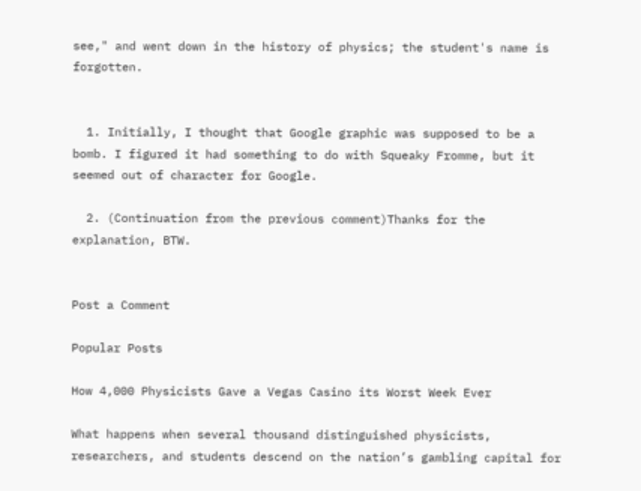see," and went down in the history of physics; the student's name is forgotten.


  1. Initially, I thought that Google graphic was supposed to be a bomb. I figured it had something to do with Squeaky Fromme, but it seemed out of character for Google.

  2. (Continuation from the previous comment)Thanks for the explanation, BTW.


Post a Comment

Popular Posts

How 4,000 Physicists Gave a Vegas Casino its Worst Week Ever

What happens when several thousand distinguished physicists, researchers, and students descend on the nation’s gambling capital for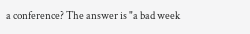a conference? The answer is "a bad week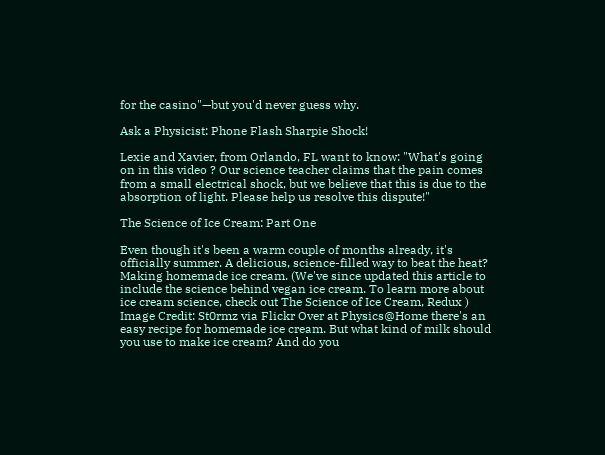for the casino"—but you'd never guess why.

Ask a Physicist: Phone Flash Sharpie Shock!

Lexie and Xavier, from Orlando, FL want to know: "What's going on in this video ? Our science teacher claims that the pain comes from a small electrical shock, but we believe that this is due to the absorption of light. Please help us resolve this dispute!"

The Science of Ice Cream: Part One

Even though it's been a warm couple of months already, it's officially summer. A delicious, science-filled way to beat the heat? Making homemade ice cream. (We've since updated this article to include the science behind vegan ice cream. To learn more about ice cream science, check out The Science of Ice Cream, Redux ) Image Credit: St0rmz via Flickr Over at Physics@Home there's an easy recipe for homemade ice cream. But what kind of milk should you use to make ice cream? And do you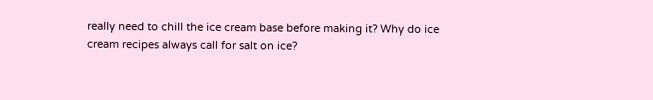really need to chill the ice cream base before making it? Why do ice cream recipes always call for salt on ice?